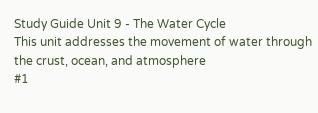Study Guide Unit 9 - The Water Cycle
This unit addresses the movement of water through the crust, ocean, and atmosphere
#1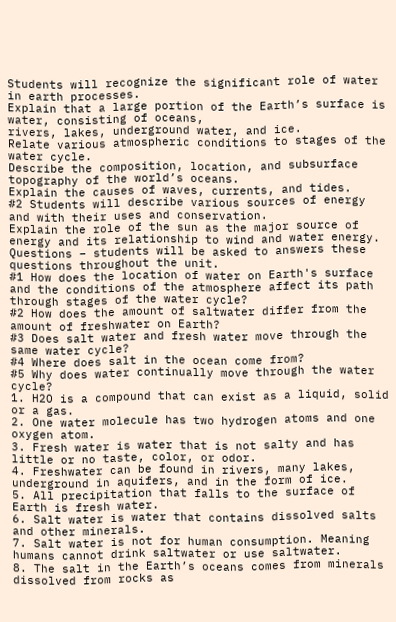Students will recognize the significant role of water in earth processes.
Explain that a large portion of the Earth’s surface is water, consisting of oceans,
rivers, lakes, underground water, and ice.
Relate various atmospheric conditions to stages of the water cycle.
Describe the composition, location, and subsurface topography of the world’s oceans.
Explain the causes of waves, currents, and tides.
#2 Students will describe various sources of energy and with their uses and conservation.
Explain the role of the sun as the major source of energy and its relationship to wind and water energy.
Questions – students will be asked to answers these questions throughout the unit.
#1 How does the location of water on Earth's surface and the conditions of the atmosphere affect its path
through stages of the water cycle?
#2 How does the amount of saltwater differ from the amount of freshwater on Earth?
#3 Does salt water and fresh water move through the same water cycle?
#4 Where does salt in the ocean come from?
#5 Why does water continually move through the water cycle?
1. H2O is a compound that can exist as a liquid, solid or a gas.
2. One water molecule has two hydrogen atoms and one oxygen atom.
3. Fresh water is water that is not salty and has little or no taste, color, or odor.
4. Freshwater can be found in rivers, many lakes, underground in aquifers, and in the form of ice.
5. All precipitation that falls to the surface of Earth is fresh water.
6. Salt water is water that contains dissolved salts and other minerals.
7. Salt water is not for human consumption. Meaning humans cannot drink saltwater or use saltwater.
8. The salt in the Earth’s oceans comes from minerals dissolved from rocks as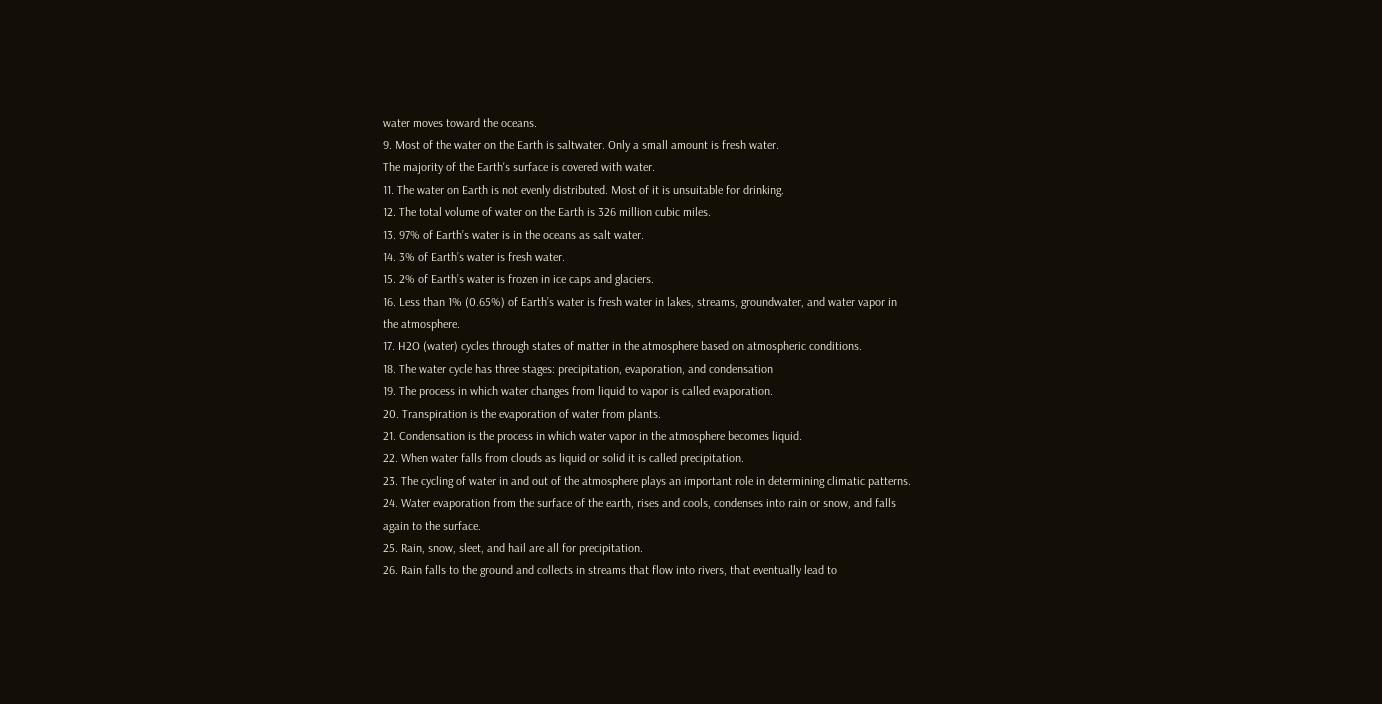water moves toward the oceans.
9. Most of the water on the Earth is saltwater. Only a small amount is fresh water.
The majority of the Earth's surface is covered with water.
11. The water on Earth is not evenly distributed. Most of it is unsuitable for drinking.
12. The total volume of water on the Earth is 326 million cubic miles.
13. 97% of Earth’s water is in the oceans as salt water.
14. 3% of Earth’s water is fresh water.
15. 2% of Earth’s water is frozen in ice caps and glaciers.
16. Less than 1% (0.65%) of Earth’s water is fresh water in lakes, streams, groundwater, and water vapor in
the atmosphere.
17. H2O (water) cycles through states of matter in the atmosphere based on atmospheric conditions.
18. The water cycle has three stages: precipitation, evaporation, and condensation
19. The process in which water changes from liquid to vapor is called evaporation.
20. Transpiration is the evaporation of water from plants.
21. Condensation is the process in which water vapor in the atmosphere becomes liquid.
22. When water falls from clouds as liquid or solid it is called precipitation.
23. The cycling of water in and out of the atmosphere plays an important role in determining climatic patterns.
24. Water evaporation from the surface of the earth, rises and cools, condenses into rain or snow, and falls
again to the surface.
25. Rain, snow, sleet, and hail are all for precipitation.
26. Rain falls to the ground and collects in streams that flow into rivers, that eventually lead to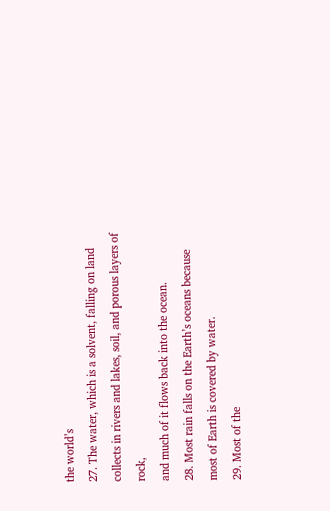the world’s
27. The water, which is a solvent, falling on land collects in rivers and lakes, soil, and porous layers of rock,
and much of it flows back into the ocean.
28. Most rain falls on the Earth’s oceans because most of Earth is covered by water.
29. Most of the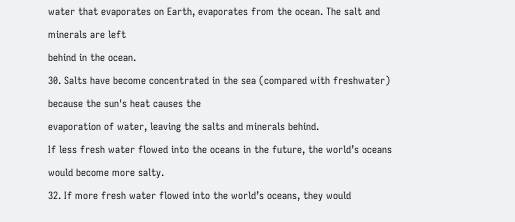water that evaporates on Earth, evaporates from the ocean. The salt and minerals are left
behind in the ocean.
30. Salts have become concentrated in the sea (compared with freshwater) because the sun's heat causes the
evaporation of water, leaving the salts and minerals behind.
If less fresh water flowed into the oceans in the future, the world’s oceans would become more salty.
32. If more fresh water flowed into the world’s oceans, they would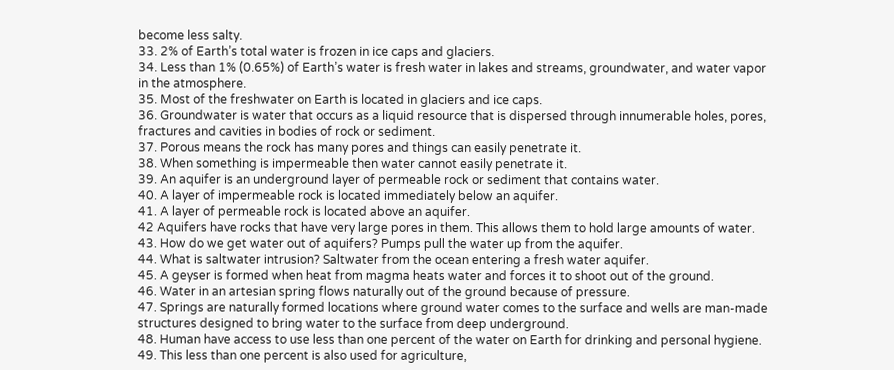become less salty.
33. 2% of Earth’s total water is frozen in ice caps and glaciers.
34. Less than 1% (0.65%) of Earth’s water is fresh water in lakes and streams, groundwater, and water vapor
in the atmosphere.
35. Most of the freshwater on Earth is located in glaciers and ice caps.
36. Groundwater is water that occurs as a liquid resource that is dispersed through innumerable holes, pores,
fractures and cavities in bodies of rock or sediment.
37. Porous means the rock has many pores and things can easily penetrate it.
38. When something is impermeable then water cannot easily penetrate it.
39. An aquifer is an underground layer of permeable rock or sediment that contains water.
40. A layer of impermeable rock is located immediately below an aquifer.
41. A layer of permeable rock is located above an aquifer.
42 Aquifers have rocks that have very large pores in them. This allows them to hold large amounts of water.
43. How do we get water out of aquifers? Pumps pull the water up from the aquifer.
44. What is saltwater intrusion? Saltwater from the ocean entering a fresh water aquifer.
45. A geyser is formed when heat from magma heats water and forces it to shoot out of the ground.
46. Water in an artesian spring flows naturally out of the ground because of pressure.
47. Springs are naturally formed locations where ground water comes to the surface and wells are man-made
structures designed to bring water to the surface from deep underground.
48. Human have access to use less than one percent of the water on Earth for drinking and personal hygiene.
49. This less than one percent is also used for agriculture,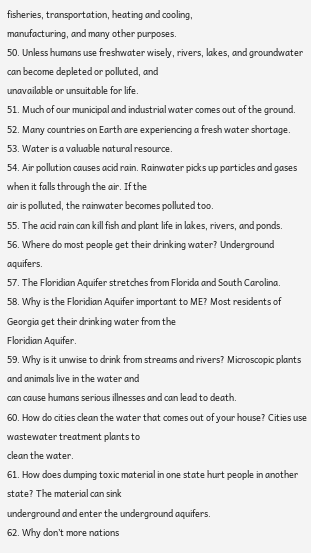fisheries, transportation, heating and cooling,
manufacturing, and many other purposes.
50. Unless humans use freshwater wisely, rivers, lakes, and groundwater can become depleted or polluted, and
unavailable or unsuitable for life.
51. Much of our municipal and industrial water comes out of the ground.
52. Many countries on Earth are experiencing a fresh water shortage.
53. Water is a valuable natural resource.
54. Air pollution causes acid rain. Rainwater picks up particles and gases when it falls through the air. If the
air is polluted, the rainwater becomes polluted too.
55. The acid rain can kill fish and plant life in lakes, rivers, and ponds.
56. Where do most people get their drinking water? Underground aquifers.
57. The Floridian Aquifer stretches from Florida and South Carolina.
58. Why is the Floridian Aquifer important to ME? Most residents of Georgia get their drinking water from the
Floridian Aquifer.
59. Why is it unwise to drink from streams and rivers? Microscopic plants and animals live in the water and
can cause humans serious illnesses and can lead to death.
60. How do cities clean the water that comes out of your house? Cities use wastewater treatment plants to
clean the water.
61. How does dumping toxic material in one state hurt people in another state? The material can sink
underground and enter the underground aquifers.
62. Why don’t more nations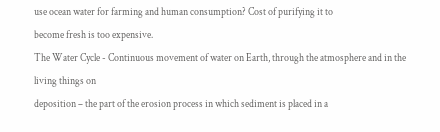use ocean water for farming and human consumption? Cost of purifying it to
become fresh is too expensive.
The Water Cycle - Continuous movement of water on Earth, through the atmosphere and in the living things on
deposition – the part of the erosion process in which sediment is placed in a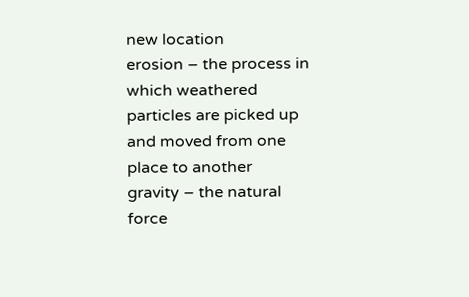new location
erosion – the process in which weathered particles are picked up and moved from one place to another
gravity – the natural force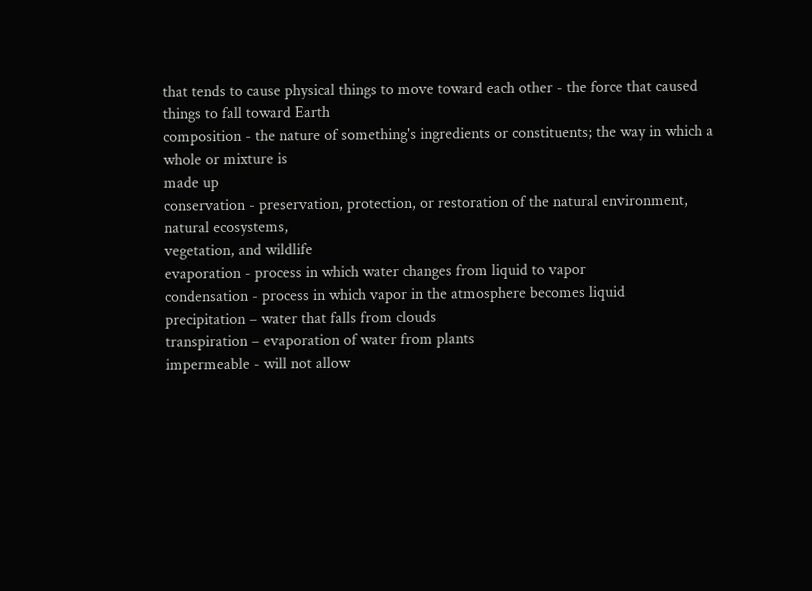that tends to cause physical things to move toward each other - the force that caused
things to fall toward Earth
composition - the nature of something's ingredients or constituents; the way in which a whole or mixture is
made up
conservation - preservation, protection, or restoration of the natural environment, natural ecosystems,
vegetation, and wildlife
evaporation - process in which water changes from liquid to vapor
condensation - process in which vapor in the atmosphere becomes liquid
precipitation – water that falls from clouds
transpiration – evaporation of water from plants
impermeable - will not allow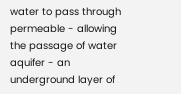water to pass through
permeable - allowing the passage of water
aquifer - an underground layer of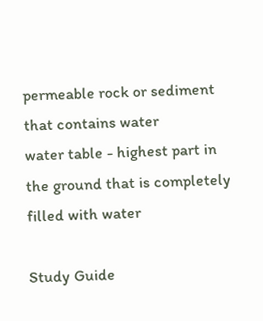permeable rock or sediment that contains water
water table - highest part in the ground that is completely filled with water

Study Guide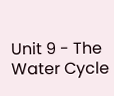Unit 9 - The Water Cycle